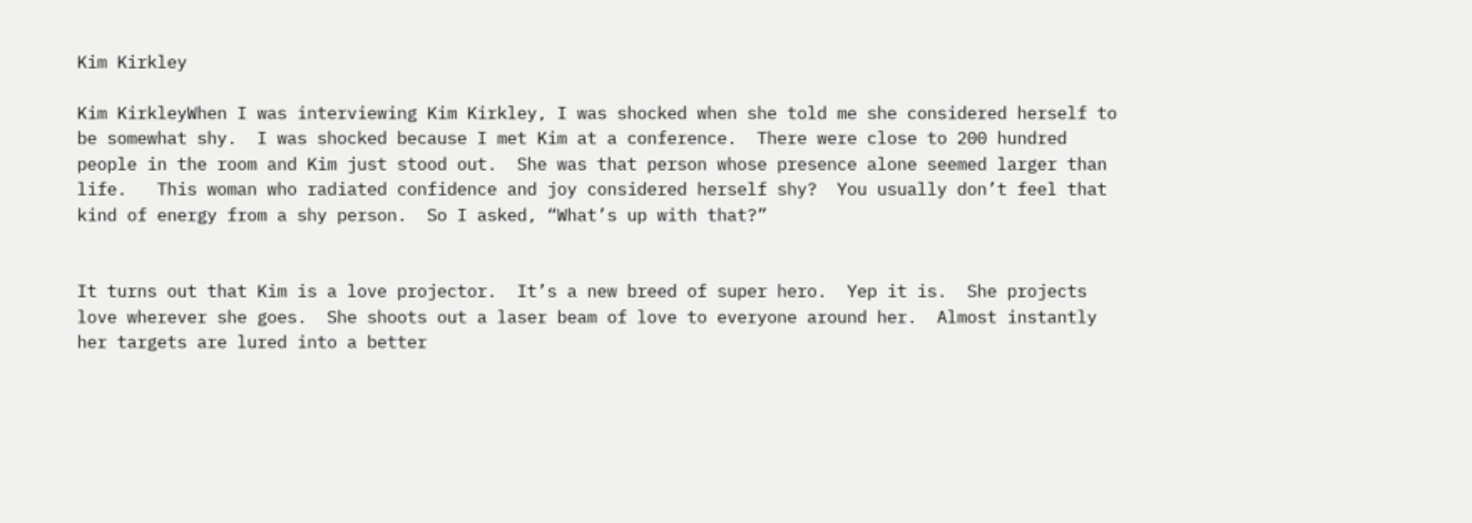Kim Kirkley

Kim KirkleyWhen I was interviewing Kim Kirkley, I was shocked when she told me she considered herself to be somewhat shy.  I was shocked because I met Kim at a conference.  There were close to 200 hundred people in the room and Kim just stood out.  She was that person whose presence alone seemed larger than life.   This woman who radiated confidence and joy considered herself shy?  You usually don’t feel that kind of energy from a shy person.  So I asked, “What’s up with that?”


It turns out that Kim is a love projector.  It’s a new breed of super hero.  Yep it is.  She projects love wherever she goes.  She shoots out a laser beam of love to everyone around her.  Almost instantly her targets are lured into a better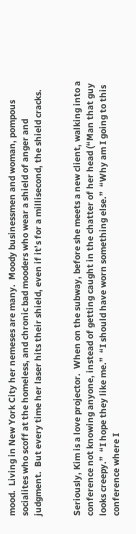mood.  Living in New York City her nemeses are many.  Moody businessmen and woman, pompous socialites who scoff at the homeless, and chronic bad mooders who wear a shield of anger and judgment.  But every time her laser hits their shield, even if it’s for a millisecond, the shield cracks.


Seriously, Kim is a love projector.  When on the subway, before she meets a new client, walking into a conference not knowing anyone, instead of getting caught in the chatter of her head (“Man that guy looks creepy.”  “I hope they like me.”  “I should have worn something else.”  “Why am I going to this conference where I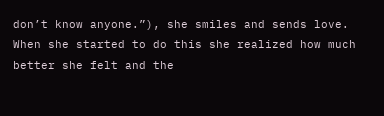don’t know anyone.”), she smiles and sends love.  When she started to do this she realized how much better she felt and the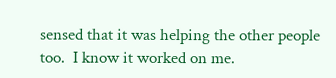sensed that it was helping the other people too.  I know it worked on me.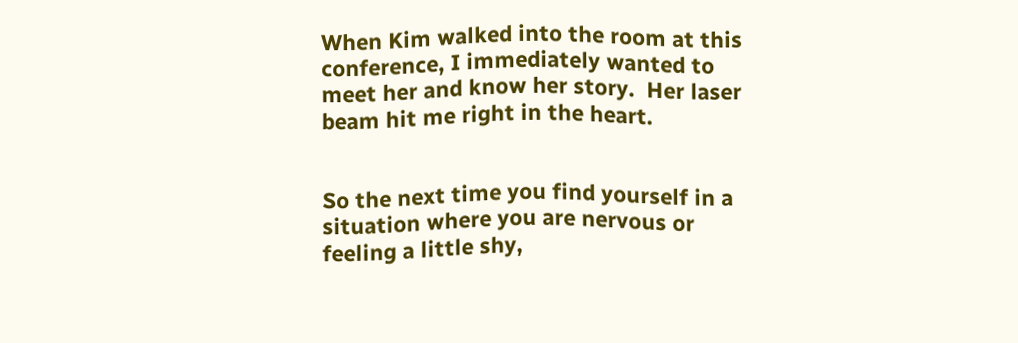When Kim walked into the room at this conference, I immediately wanted to meet her and know her story.  Her laser beam hit me right in the heart.


So the next time you find yourself in a situation where you are nervous or feeling a little shy,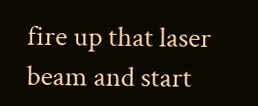fire up that laser beam and start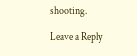shooting.

Leave a Reply